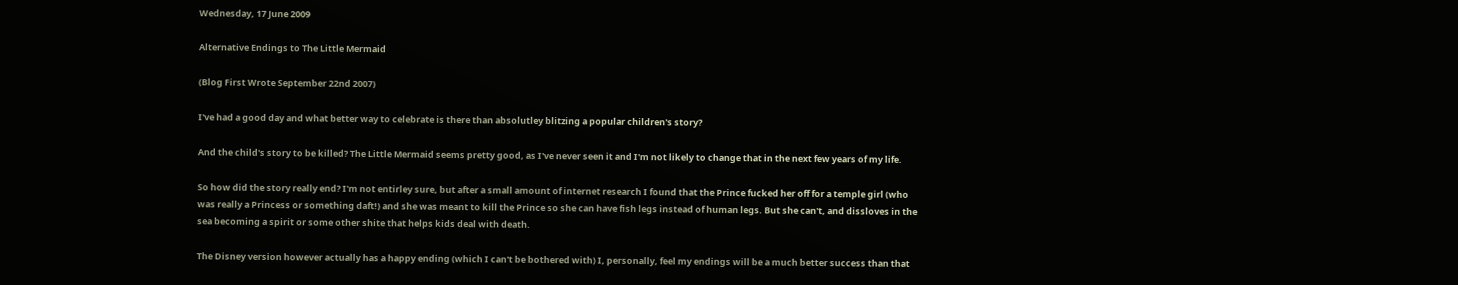Wednesday, 17 June 2009

Alternative Endings to The Little Mermaid

(Blog First Wrote September 22nd 2007)

I've had a good day and what better way to celebrate is there than absolutley blitzing a popular children's story?

And the child's story to be killed? The Little Mermaid seems pretty good, as I've never seen it and I'm not likely to change that in the next few years of my life.

So how did the story really end? I'm not entirley sure, but after a small amount of internet research I found that the Prince fucked her off for a temple girl (who was really a Princess or something daft!) and she was meant to kill the Prince so she can have fish legs instead of human legs. But she can't, and dissloves in the sea becoming a spirit or some other shite that helps kids deal with death.

The Disney version however actually has a happy ending (which I can't be bothered with) I, personally, feel my endings will be a much better success than that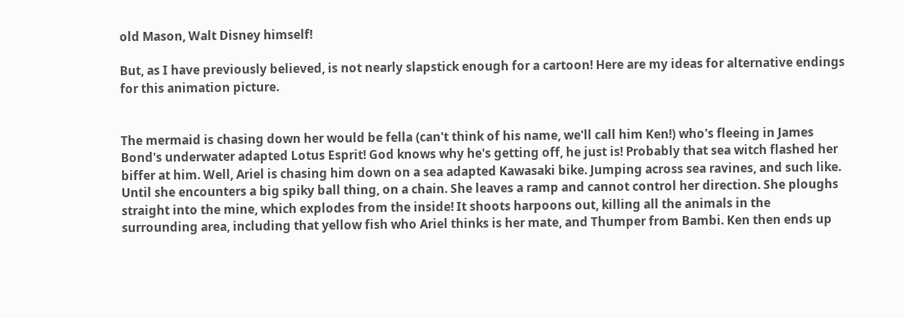old Mason, Walt Disney himself!

But, as I have previously believed, is not nearly slapstick enough for a cartoon! Here are my ideas for alternative endings for this animation picture.


The mermaid is chasing down her would be fella (can't think of his name, we'll call him Ken!) who's fleeing in James Bond's underwater adapted Lotus Esprit! God knows why he's getting off, he just is! Probably that sea witch flashed her biffer at him. Well, Ariel is chasing him down on a sea adapted Kawasaki bike. Jumping across sea ravines, and such like. Until she encounters a big spiky ball thing, on a chain. She leaves a ramp and cannot control her direction. She ploughs straight into the mine, which explodes from the inside! It shoots harpoons out, killing all the animals in the surrounding area, including that yellow fish who Ariel thinks is her mate, and Thumper from Bambi. Ken then ends up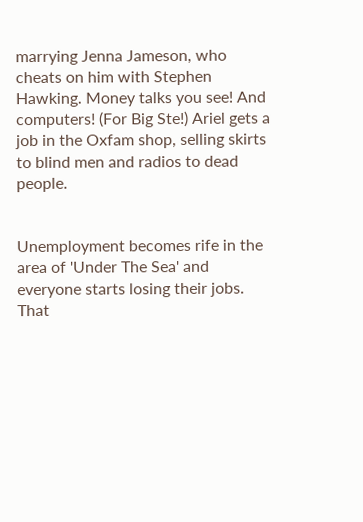marrying Jenna Jameson, who cheats on him with Stephen Hawking. Money talks you see! And computers! (For Big Ste!) Ariel gets a job in the Oxfam shop, selling skirts to blind men and radios to dead people.


Unemployment becomes rife in the area of 'Under The Sea' and everyone starts losing their jobs. That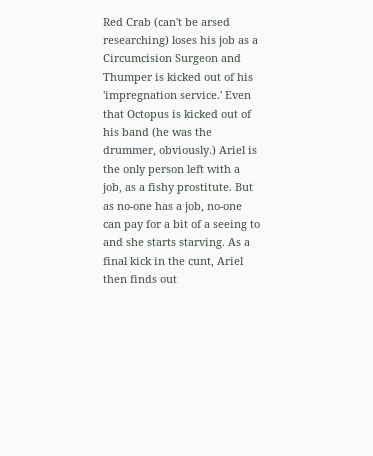Red Crab (can't be arsed researching) loses his job as a Circumcision Surgeon and Thumper is kicked out of his 'impregnation service.' Even that Octopus is kicked out of his band (he was the drummer, obviously.) Ariel is the only person left with a job, as a fishy prostitute. But as no-one has a job, no-one can pay for a bit of a seeing to and she starts starving. As a final kick in the cunt, Ariel then finds out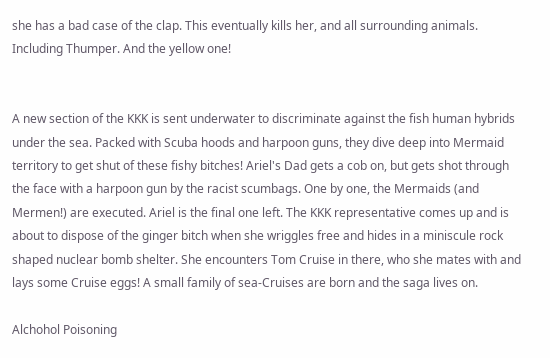she has a bad case of the clap. This eventually kills her, and all surrounding animals. Including Thumper. And the yellow one!


A new section of the KKK is sent underwater to discriminate against the fish human hybrids under the sea. Packed with Scuba hoods and harpoon guns, they dive deep into Mermaid territory to get shut of these fishy bitches! Ariel's Dad gets a cob on, but gets shot through the face with a harpoon gun by the racist scumbags. One by one, the Mermaids (and Mermen!) are executed. Ariel is the final one left. The KKK representative comes up and is about to dispose of the ginger bitch when she wriggles free and hides in a miniscule rock shaped nuclear bomb shelter. She encounters Tom Cruise in there, who she mates with and lays some Cruise eggs! A small family of sea-Cruises are born and the saga lives on.

Alchohol Poisoning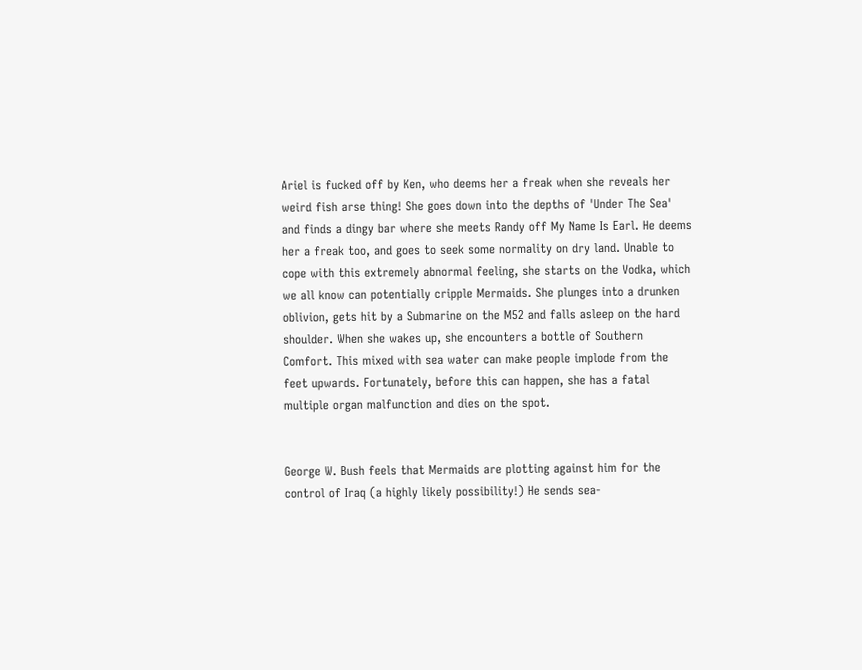Ariel is fucked off by Ken, who deems her a freak when she reveals her weird fish arse thing! She goes down into the depths of 'Under The Sea' and finds a dingy bar where she meets Randy off My Name Is Earl. He deems her a freak too, and goes to seek some normality on dry land. Unable to cope with this extremely abnormal feeling, she starts on the Vodka, which we all know can potentially cripple Mermaids. She plunges into a drunken oblivion, gets hit by a Submarine on the M52 and falls asleep on the hard shoulder. When she wakes up, she encounters a bottle of Southern Comfort. This mixed with sea water can make people implode from the feet upwards. Fortunately, before this can happen, she has a fatal multiple organ malfunction and dies on the spot.


George W. Bush feels that Mermaids are plotting against him for the control of Iraq (a highly likely possibility!) He sends sea-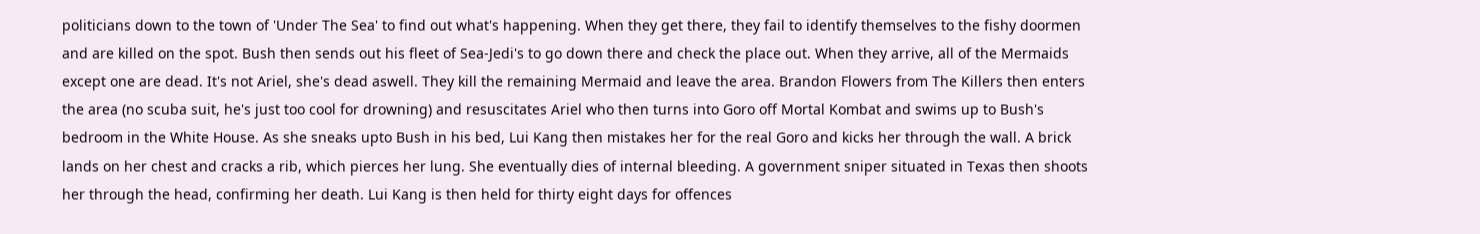politicians down to the town of 'Under The Sea' to find out what's happening. When they get there, they fail to identify themselves to the fishy doormen and are killed on the spot. Bush then sends out his fleet of Sea-Jedi's to go down there and check the place out. When they arrive, all of the Mermaids except one are dead. It's not Ariel, she's dead aswell. They kill the remaining Mermaid and leave the area. Brandon Flowers from The Killers then enters the area (no scuba suit, he's just too cool for drowning) and resuscitates Ariel who then turns into Goro off Mortal Kombat and swims up to Bush's bedroom in the White House. As she sneaks upto Bush in his bed, Lui Kang then mistakes her for the real Goro and kicks her through the wall. A brick lands on her chest and cracks a rib, which pierces her lung. She eventually dies of internal bleeding. A government sniper situated in Texas then shoots her through the head, confirming her death. Lui Kang is then held for thirty eight days for offences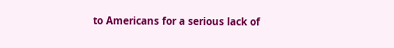to Americans for a serious lack of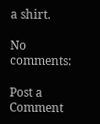a shirt.

No comments:

Post a Comment